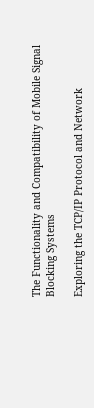The Functionality and Compatibility of Mobile Signal Blocking Systems

Exploring the TCP/IP Protocol and Network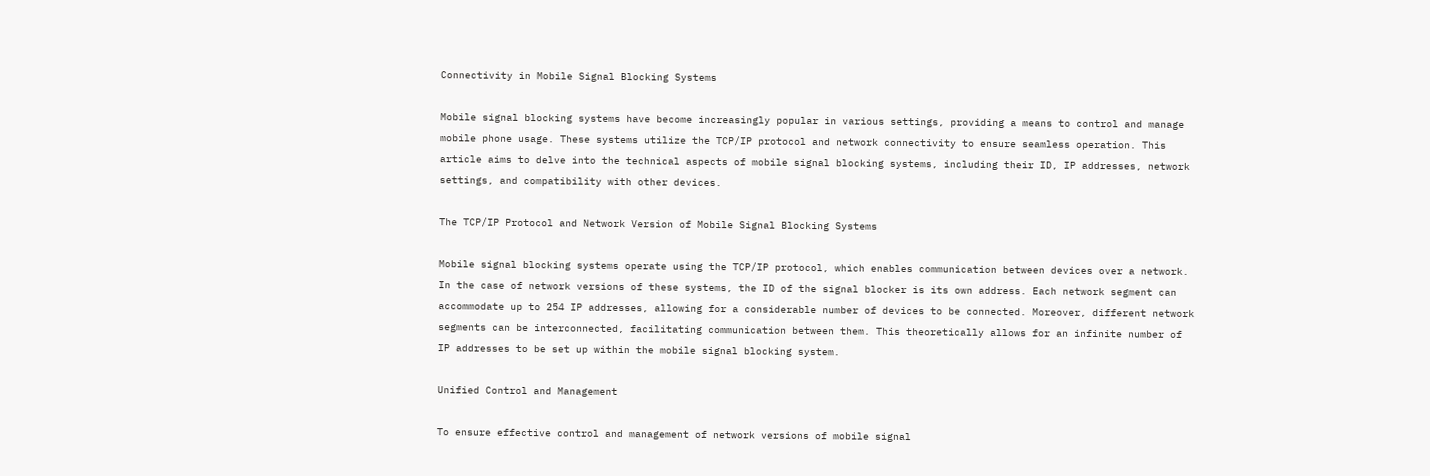Connectivity in Mobile Signal Blocking Systems

Mobile signal blocking systems have become increasingly popular in various settings, providing a means to control and manage mobile phone usage. These systems utilize the TCP/IP protocol and network connectivity to ensure seamless operation. This article aims to delve into the technical aspects of mobile signal blocking systems, including their ID, IP addresses, network settings, and compatibility with other devices.

The TCP/IP Protocol and Network Version of Mobile Signal Blocking Systems

Mobile signal blocking systems operate using the TCP/IP protocol, which enables communication between devices over a network. In the case of network versions of these systems, the ID of the signal blocker is its own address. Each network segment can accommodate up to 254 IP addresses, allowing for a considerable number of devices to be connected. Moreover, different network segments can be interconnected, facilitating communication between them. This theoretically allows for an infinite number of IP addresses to be set up within the mobile signal blocking system.

Unified Control and Management

To ensure effective control and management of network versions of mobile signal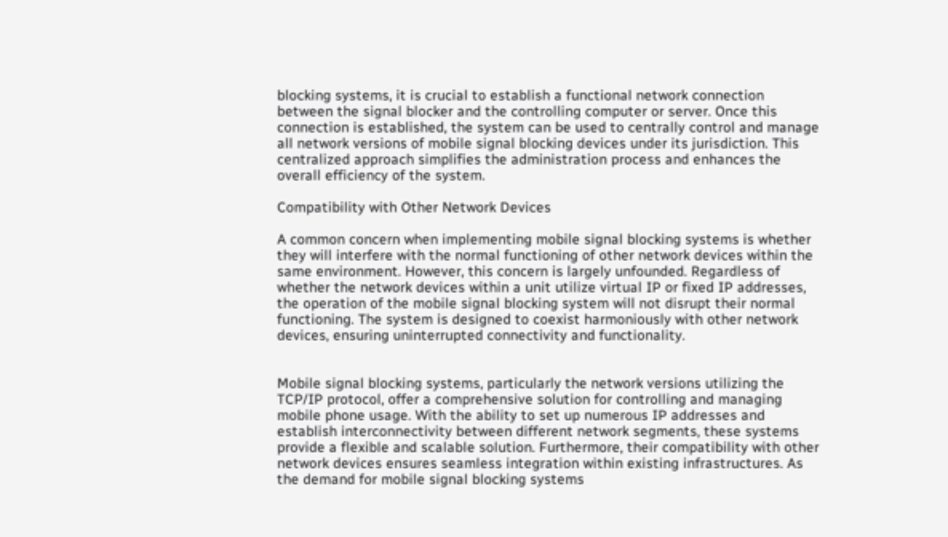blocking systems, it is crucial to establish a functional network connection between the signal blocker and the controlling computer or server. Once this connection is established, the system can be used to centrally control and manage all network versions of mobile signal blocking devices under its jurisdiction. This centralized approach simplifies the administration process and enhances the overall efficiency of the system.

Compatibility with Other Network Devices

A common concern when implementing mobile signal blocking systems is whether they will interfere with the normal functioning of other network devices within the same environment. However, this concern is largely unfounded. Regardless of whether the network devices within a unit utilize virtual IP or fixed IP addresses, the operation of the mobile signal blocking system will not disrupt their normal functioning. The system is designed to coexist harmoniously with other network devices, ensuring uninterrupted connectivity and functionality.


Mobile signal blocking systems, particularly the network versions utilizing the TCP/IP protocol, offer a comprehensive solution for controlling and managing mobile phone usage. With the ability to set up numerous IP addresses and establish interconnectivity between different network segments, these systems provide a flexible and scalable solution. Furthermore, their compatibility with other network devices ensures seamless integration within existing infrastructures. As the demand for mobile signal blocking systems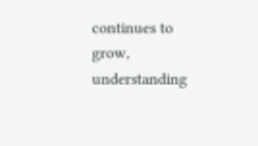continues to grow, understanding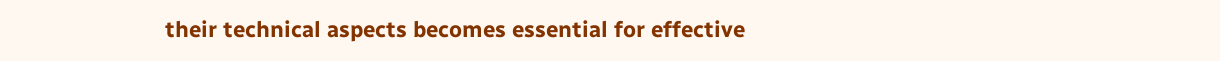their technical aspects becomes essential for effective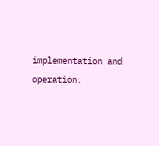implementation and operation.